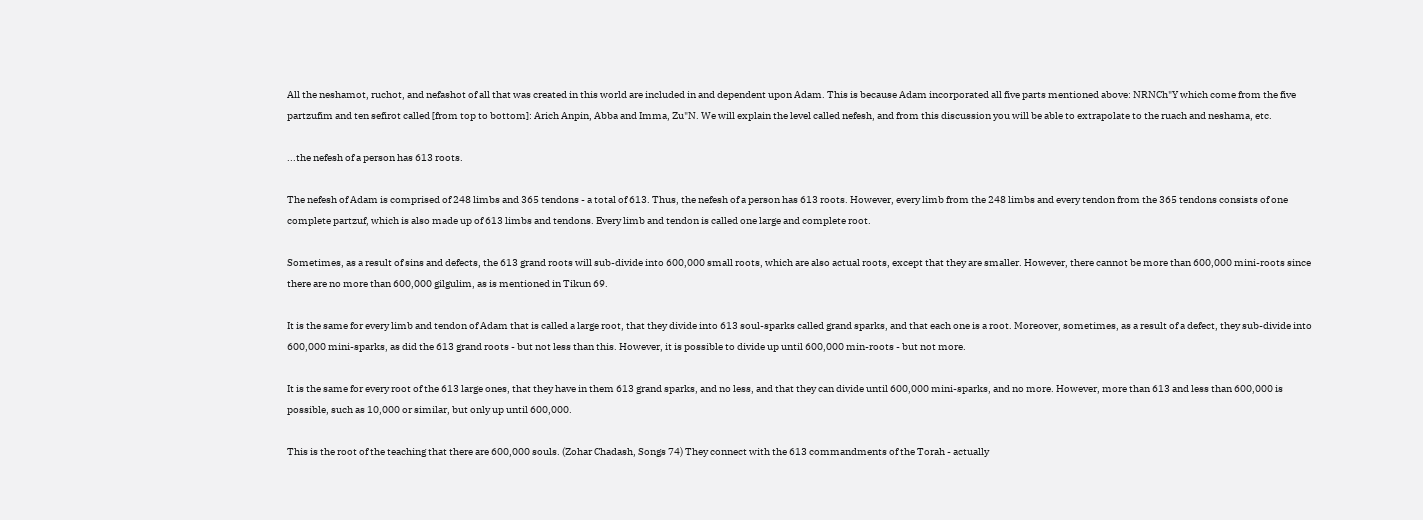All the neshamot, ruchot, and nefashot of all that was created in this world are included in and dependent upon Adam. This is because Adam incorporated all five parts mentioned above: NRNCh"Y which come from the five partzufim and ten sefirot called [from top to bottom]: Arich Anpin, Abba and Imma, Zu"N. We will explain the level called nefesh, and from this discussion you will be able to extrapolate to the ruach and neshama, etc.

...the nefesh of a person has 613 roots.

The nefesh of Adam is comprised of 248 limbs and 365 tendons - a total of 613. Thus, the nefesh of a person has 613 roots. However, every limb from the 248 limbs and every tendon from the 365 tendons consists of one complete partzuf, which is also made up of 613 limbs and tendons. Every limb and tendon is called one large and complete root.

Sometimes, as a result of sins and defects, the 613 grand roots will sub-divide into 600,000 small roots, which are also actual roots, except that they are smaller. However, there cannot be more than 600,000 mini-roots since there are no more than 600,000 gilgulim, as is mentioned in Tikun 69.

It is the same for every limb and tendon of Adam that is called a large root, that they divide into 613 soul-sparks called grand sparks, and that each one is a root. Moreover, sometimes, as a result of a defect, they sub-divide into 600,000 mini-sparks, as did the 613 grand roots - but not less than this. However, it is possible to divide up until 600,000 min-roots - but not more.

It is the same for every root of the 613 large ones, that they have in them 613 grand sparks, and no less, and that they can divide until 600,000 mini-sparks, and no more. However, more than 613 and less than 600,000 is possible, such as 10,000 or similar, but only up until 600,000.

This is the root of the teaching that there are 600,000 souls. (Zohar Chadash, Songs 74) They connect with the 613 commandments of the Torah - actually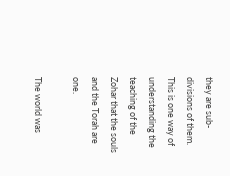they are sub-divisions of them. This is one way of understanding the teaching of the Zohar that the souls and the Torah are one.

The world was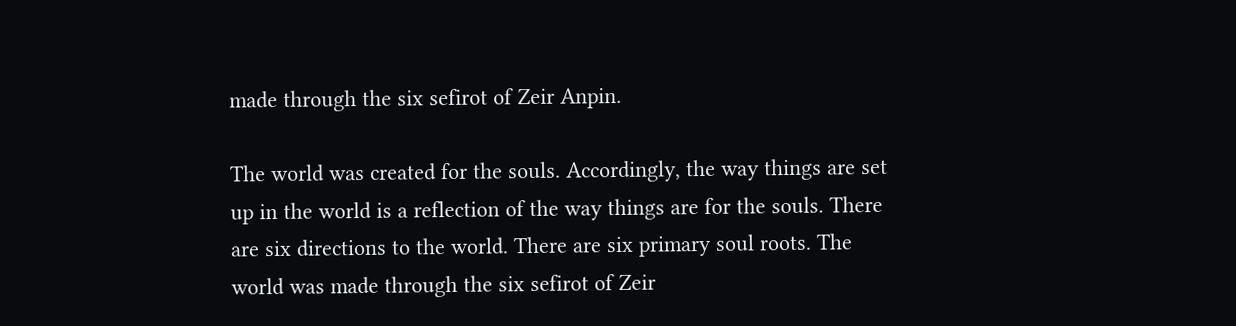made through the six sefirot of Zeir Anpin.

The world was created for the souls. Accordingly, the way things are set up in the world is a reflection of the way things are for the souls. There are six directions to the world. There are six primary soul roots. The world was made through the six sefirot of Zeir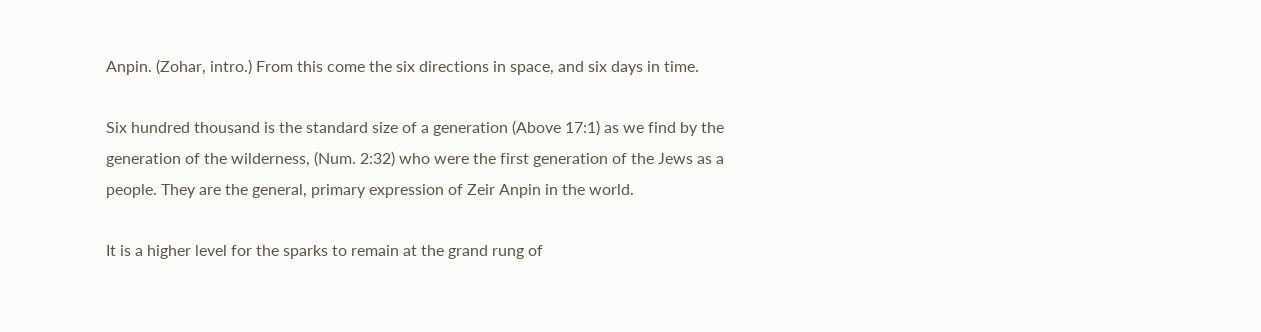Anpin. (Zohar, intro.) From this come the six directions in space, and six days in time.

Six hundred thousand is the standard size of a generation (Above 17:1) as we find by the generation of the wilderness, (Num. 2:32) who were the first generation of the Jews as a people. They are the general, primary expression of Zeir Anpin in the world.

It is a higher level for the sparks to remain at the grand rung of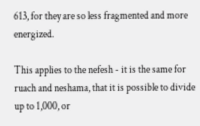613, for they are so less fragmented and more energized.

This applies to the nefesh - it is the same for ruach and neshama, that it is possible to divide up to 1,000, or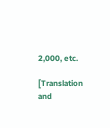2,000, etc.

[Translation and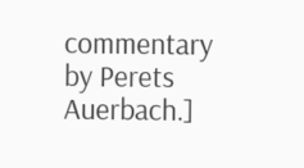commentary by Perets Auerbach.]